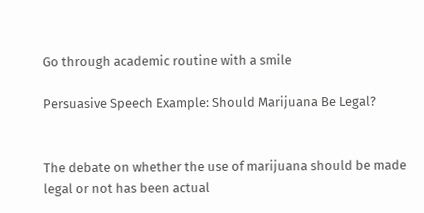Go through academic routine with a smile

Persuasive Speech Example: Should Marijuana Be Legal?


The debate on whether the use of marijuana should be made legal or not has been actual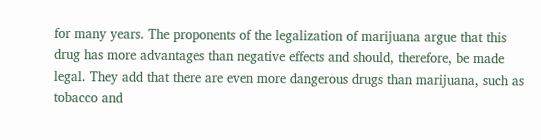for many years. The proponents of the legalization of marijuana argue that this drug has more advantages than negative effects and should, therefore, be made legal. They add that there are even more dangerous drugs than marijuana, such as tobacco and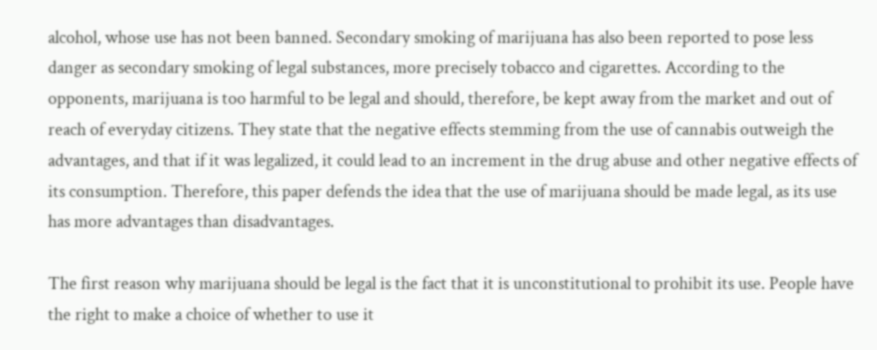alcohol, whose use has not been banned. Secondary smoking of marijuana has also been reported to pose less danger as secondary smoking of legal substances, more precisely tobacco and cigarettes. According to the opponents, marijuana is too harmful to be legal and should, therefore, be kept away from the market and out of reach of everyday citizens. They state that the negative effects stemming from the use of cannabis outweigh the advantages, and that if it was legalized, it could lead to an increment in the drug abuse and other negative effects of its consumption. Therefore, this paper defends the idea that the use of marijuana should be made legal, as its use has more advantages than disadvantages.

The first reason why marijuana should be legal is the fact that it is unconstitutional to prohibit its use. People have the right to make a choice of whether to use it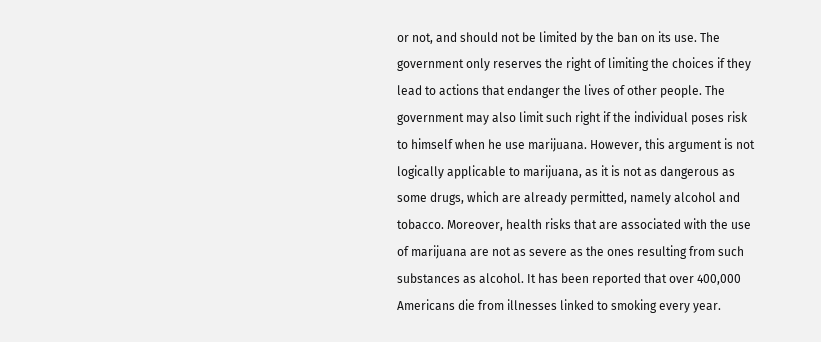or not, and should not be limited by the ban on its use. The government only reserves the right of limiting the choices if they lead to actions that endanger the lives of other people. The government may also limit such right if the individual poses risk to himself when he use marijuana. However, this argument is not logically applicable to marijuana, as it is not as dangerous as some drugs, which are already permitted, namely alcohol and tobacco. Moreover, health risks that are associated with the use of marijuana are not as severe as the ones resulting from such substances as alcohol. It has been reported that over 400,000 Americans die from illnesses linked to smoking every year.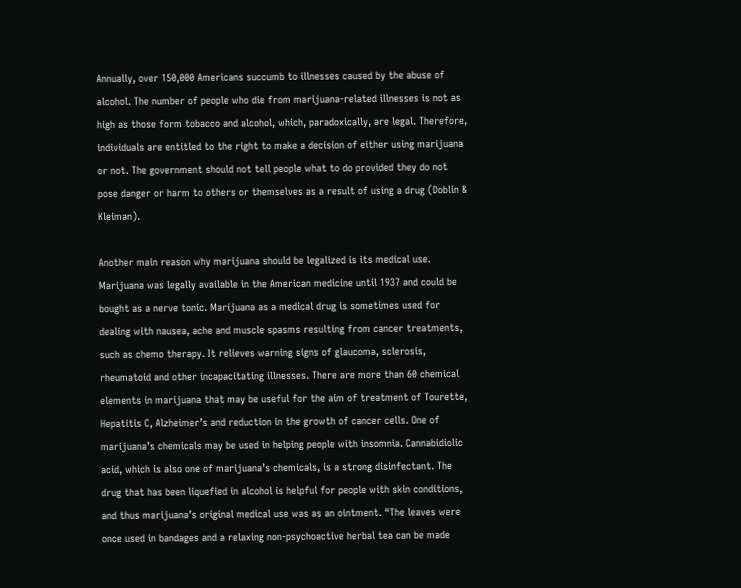Annually, over 150,000 Americans succumb to illnesses caused by the abuse of alcohol. The number of people who die from marijuana-related illnesses is not as high as those form tobacco and alcohol, which, paradoxically, are legal. Therefore, individuals are entitled to the right to make a decision of either using marijuana or not. The government should not tell people what to do provided they do not pose danger or harm to others or themselves as a result of using a drug (Doblin & Kleiman).

Another main reason why marijuana should be legalized is its medical use. Marijuana was legally available in the American medicine until 1937 and could be bought as a nerve tonic. Marijuana as a medical drug is sometimes used for dealing with nausea, ache and muscle spasms resulting from cancer treatments, such as chemo therapy. It relieves warning signs of glaucoma, sclerosis, rheumatoid and other incapacitating illnesses. There are more than 60 chemical elements in marijuana that may be useful for the aim of treatment of Tourette, Hepatitis C, Alzheimer’s and reduction in the growth of cancer cells. One of marijuana’s chemicals may be used in helping people with insomnia. Cannabidiolic acid, which is also one of marijuana’s chemicals, is a strong disinfectant. The drug that has been liquefied in alcohol is helpful for people with skin conditions, and thus marijuana’s original medical use was as an ointment. “The leaves were once used in bandages and a relaxing non-psychoactive herbal tea can be made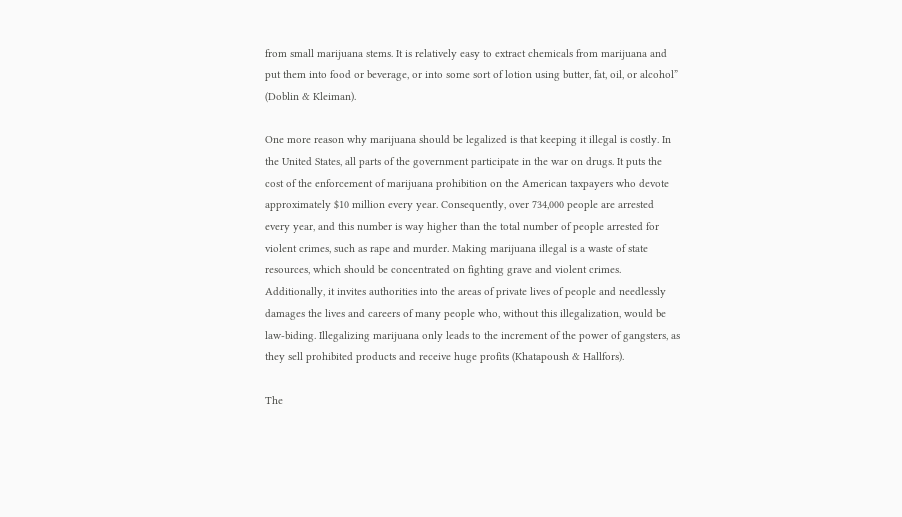from small marijuana stems. It is relatively easy to extract chemicals from marijuana and put them into food or beverage, or into some sort of lotion using butter, fat, oil, or alcohol” (Doblin & Kleiman).

One more reason why marijuana should be legalized is that keeping it illegal is costly. In the United States, all parts of the government participate in the war on drugs. It puts the cost of the enforcement of marijuana prohibition on the American taxpayers who devote approximately $10 million every year. Consequently, over 734,000 people are arrested every year, and this number is way higher than the total number of people arrested for violent crimes, such as rape and murder. Making marijuana illegal is a waste of state resources, which should be concentrated on fighting grave and violent crimes. Additionally, it invites authorities into the areas of private lives of people and needlessly damages the lives and careers of many people who, without this illegalization, would be law-biding. Illegalizing marijuana only leads to the increment of the power of gangsters, as they sell prohibited products and receive huge profits (Khatapoush & Hallfors).

The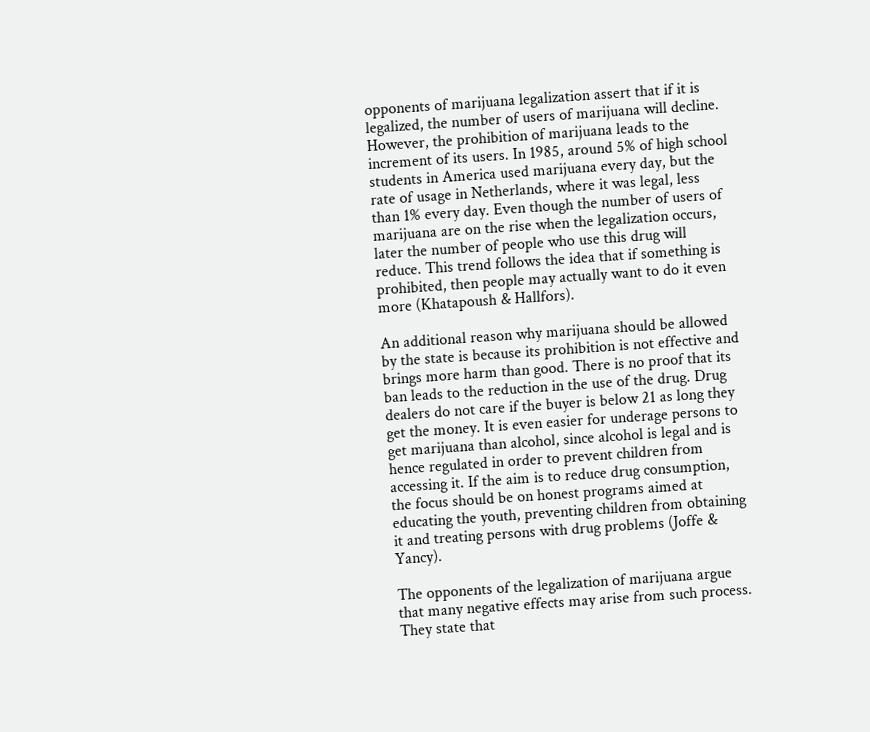opponents of marijuana legalization assert that if it is legalized, the number of users of marijuana will decline. However, the prohibition of marijuana leads to the increment of its users. In 1985, around 5% of high school students in America used marijuana every day, but the rate of usage in Netherlands, where it was legal, less than 1% every day. Even though the number of users of marijuana are on the rise when the legalization occurs, later the number of people who use this drug will reduce. This trend follows the idea that if something is prohibited, then people may actually want to do it even more (Khatapoush & Hallfors).

An additional reason why marijuana should be allowed by the state is because its prohibition is not effective and brings more harm than good. There is no proof that its ban leads to the reduction in the use of the drug. Drug dealers do not care if the buyer is below 21 as long they get the money. It is even easier for underage persons to get marijuana than alcohol, since alcohol is legal and is hence regulated in order to prevent children from accessing it. If the aim is to reduce drug consumption, the focus should be on honest programs aimed at educating the youth, preventing children from obtaining it and treating persons with drug problems (Joffe & Yancy).

The opponents of the legalization of marijuana argue that many negative effects may arise from such process. They state that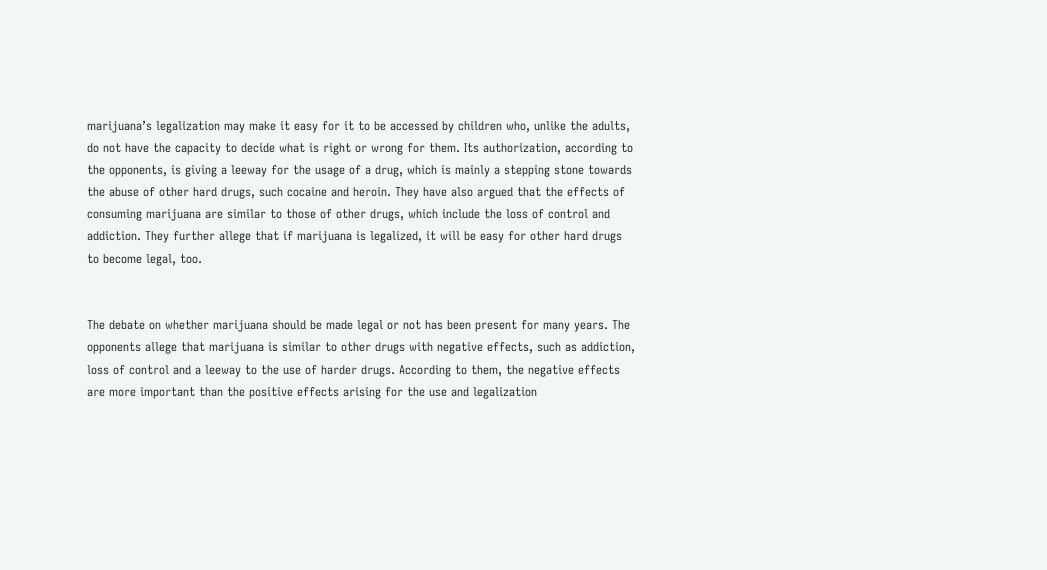marijuana’s legalization may make it easy for it to be accessed by children who, unlike the adults, do not have the capacity to decide what is right or wrong for them. Its authorization, according to the opponents, is giving a leeway for the usage of a drug, which is mainly a stepping stone towards the abuse of other hard drugs, such cocaine and heroin. They have also argued that the effects of consuming marijuana are similar to those of other drugs, which include the loss of control and addiction. They further allege that if marijuana is legalized, it will be easy for other hard drugs to become legal, too.


The debate on whether marijuana should be made legal or not has been present for many years. The opponents allege that marijuana is similar to other drugs with negative effects, such as addiction, loss of control and a leeway to the use of harder drugs. According to them, the negative effects are more important than the positive effects arising for the use and legalization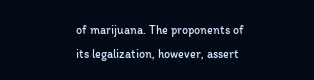of marijuana. The proponents of its legalization, however, assert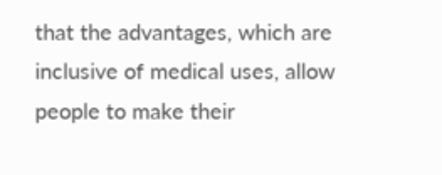that the advantages, which are inclusive of medical uses, allow people to make their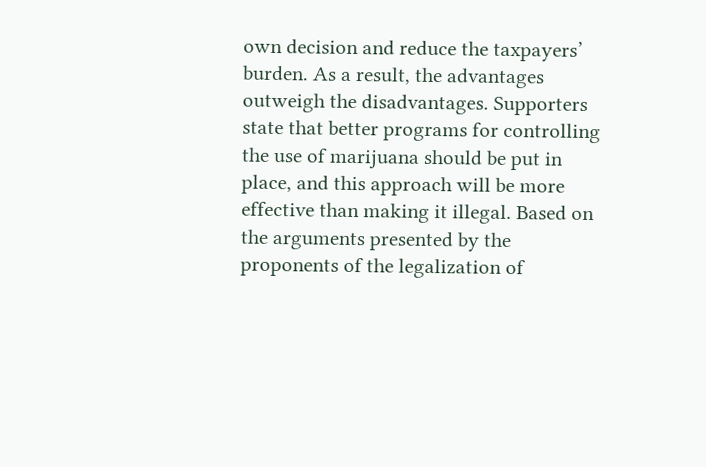own decision and reduce the taxpayers’ burden. As a result, the advantages outweigh the disadvantages. Supporters state that better programs for controlling the use of marijuana should be put in place, and this approach will be more effective than making it illegal. Based on the arguments presented by the proponents of the legalization of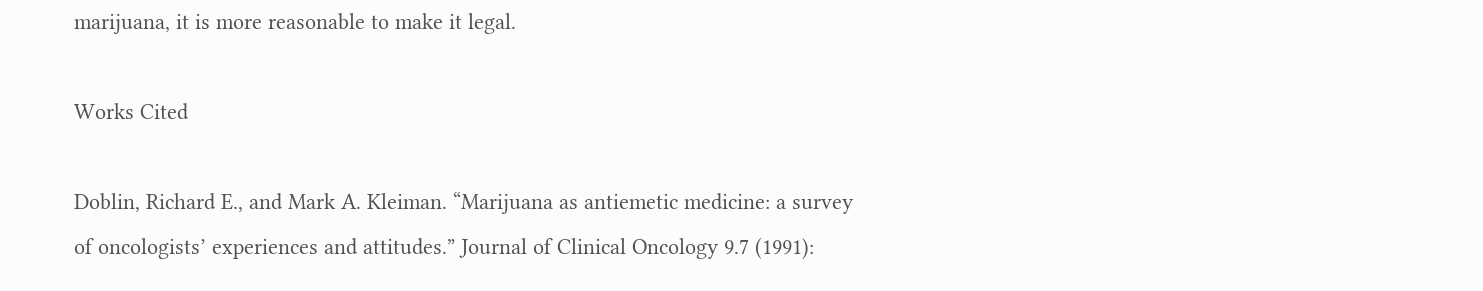marijuana, it is more reasonable to make it legal.

Works Cited

Doblin, Richard E., and Mark A. Kleiman. “Marijuana as antiemetic medicine: a survey of oncologists’ experiences and attitudes.” Journal of Clinical Oncology 9.7 (1991):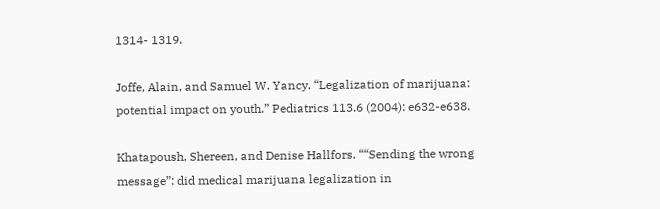1314- 1319.

Joffe, Alain, and Samuel W. Yancy. “Legalization of marijuana: potential impact on youth.” Pediatrics 113.6 (2004): e632-e638.

Khatapoush, Shereen, and Denise Hallfors. ““Sending the wrong message”: did medical marijuana legalization in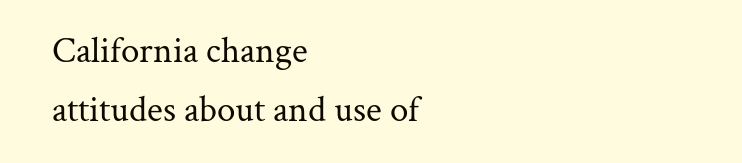California change attitudes about and use of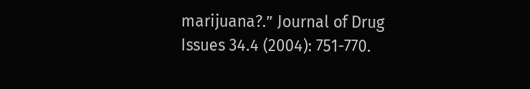marijuana?.” Journal of Drug Issues 34.4 (2004): 751-770.